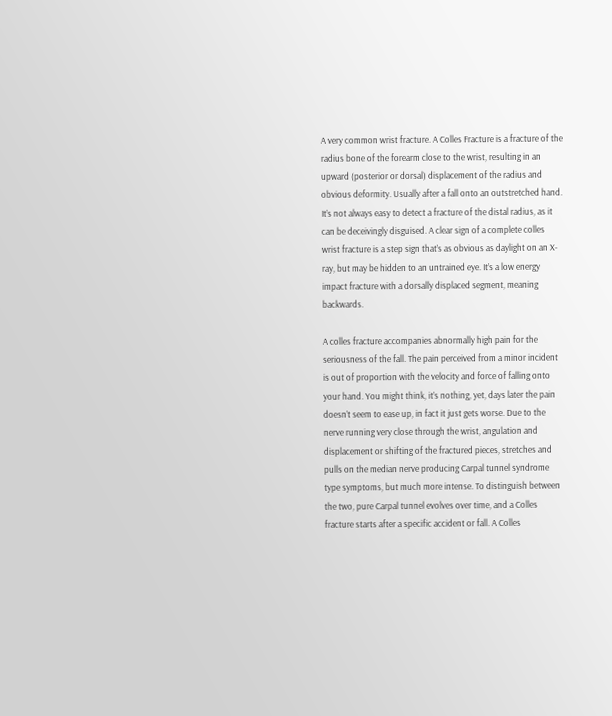A very common wrist fracture. A Colles Fracture is a fracture of the radius bone of the forearm close to the wrist, resulting in an upward (posterior or dorsal) displacement of the radius and obvious deformity. Usually after a fall onto an outstretched hand. It’s not always easy to detect a fracture of the distal radius, as it can be deceivingly disguised. A clear sign of a complete colles wrist fracture is a step sign that’s as obvious as daylight on an X-ray, but may be hidden to an untrained eye. It’s a low energy impact fracture with a dorsally displaced segment, meaning backwards.

A colles fracture accompanies abnormally high pain for the seriousness of the fall. The pain perceived from a minor incident is out of proportion with the velocity and force of falling onto your hand. You might think, it’s nothing, yet, days later the pain doesn’t seem to ease up, in fact it just gets worse. Due to the nerve running very close through the wrist, angulation and displacement or shifting of the fractured pieces, stretches and pulls on the median nerve producing Carpal tunnel syndrome type symptoms, but much more intense. To distinguish between the two, pure Carpal tunnel evolves over time, and a Colles fracture starts after a specific accident or fall. A Colles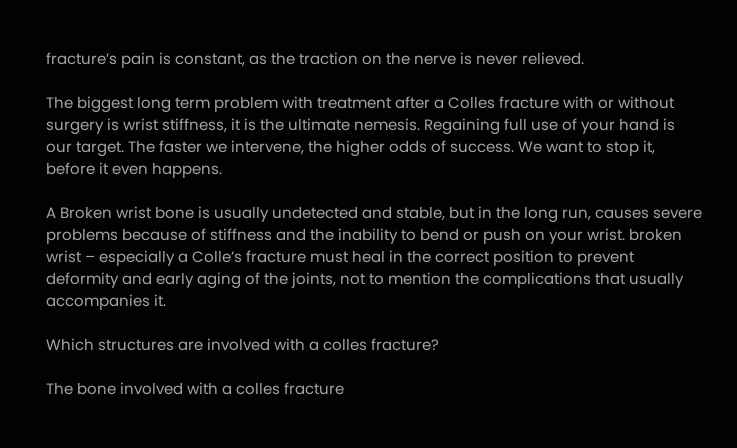fracture’s pain is constant, as the traction on the nerve is never relieved.

The biggest long term problem with treatment after a Colles fracture with or without surgery is wrist stiffness, it is the ultimate nemesis. Regaining full use of your hand is our target. The faster we intervene, the higher odds of success. We want to stop it, before it even happens.

A Broken wrist bone is usually undetected and stable, but in the long run, causes severe problems because of stiffness and the inability to bend or push on your wrist. broken wrist – especially a Colle’s fracture must heal in the correct position to prevent deformity and early aging of the joints, not to mention the complications that usually accompanies it.

Which structures are involved with a colles fracture?

The bone involved with a colles fracture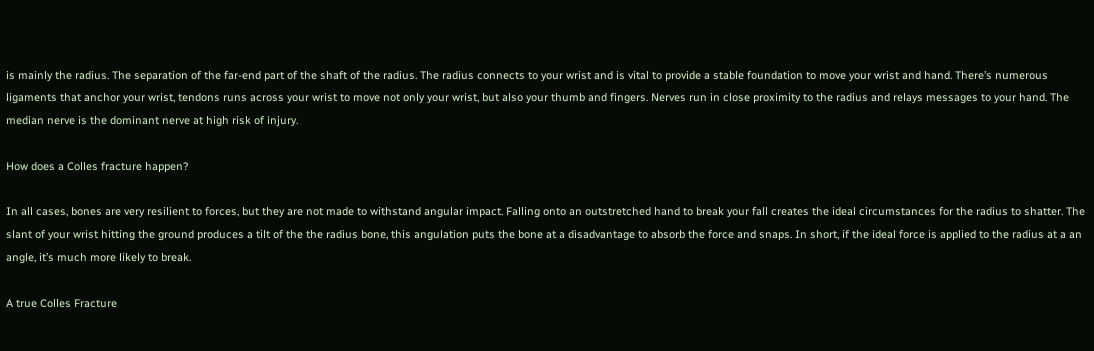is mainly the radius. The separation of the far-end part of the shaft of the radius. The radius connects to your wrist and is vital to provide a stable foundation to move your wrist and hand. There’s numerous ligaments that anchor your wrist, tendons runs across your wrist to move not only your wrist, but also your thumb and fingers. Nerves run in close proximity to the radius and relays messages to your hand. The median nerve is the dominant nerve at high risk of injury.

How does a Colles fracture happen?

In all cases, bones are very resilient to forces, but they are not made to withstand angular impact. Falling onto an outstretched hand to break your fall creates the ideal circumstances for the radius to shatter. The slant of your wrist hitting the ground produces a tilt of the the radius bone, this angulation puts the bone at a disadvantage to absorb the force and snaps. In short, if the ideal force is applied to the radius at a an angle, it’s much more likely to break.

A true Colles Fracture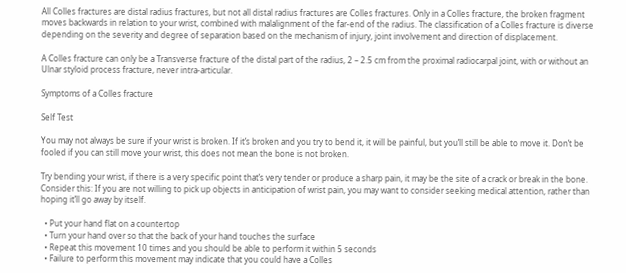All Colles fractures are distal radius fractures, but not all distal radius fractures are Colles fractures. Only in a Colles fracture, the broken fragment moves backwards in relation to your wrist, combined with malalignment of the far-end of the radius. The classification of a Colles fracture is diverse depending on the severity and degree of separation based on the mechanism of injury, joint involvement and direction of displacement.

A Colles fracture can only be a Transverse fracture of the distal part of the radius, 2 – 2.5 cm from the proximal radiocarpal joint, with or without an Ulnar styloid process fracture, never intra-articular.

Symptoms of a Colles fracture

Self Test

You may not always be sure if your wrist is broken. If it’s broken and you try to bend it, it will be painful, but you’ll still be able to move it. Don’t be fooled if you can still move your wrist, this does not mean the bone is not broken.

Try bending your wrist, if there is a very specific point that’s very tender or produce a sharp pain, it may be the site of a crack or break in the bone. Consider this: If you are not willing to pick up objects in anticipation of wrist pain, you may want to consider seeking medical attention, rather than hoping it’ll go away by itself.

  • Put your hand flat on a countertop
  • Turn your hand over so that the back of your hand touches the surface
  • Repeat this movement 10 times and you should be able to perform it within 5 seconds
  • Failure to perform this movement may indicate that you could have a Colles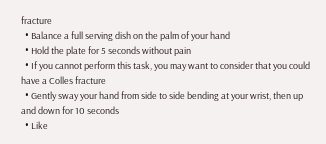fracture
  • Balance a full serving dish on the palm of your hand
  • Hold the plate for 5 seconds without pain
  • If you cannot perform this task, you may want to consider that you could have a Colles fracture
  • Gently sway your hand from side to side bending at your wrist, then up and down for 10 seconds
  • Like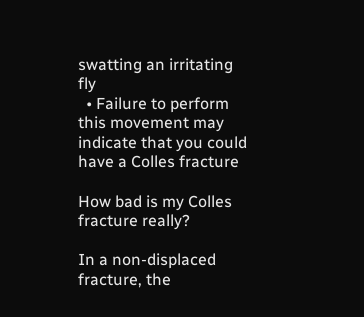swatting an irritating fly
  • Failure to perform this movement may indicate that you could have a Colles fracture

How bad is my Colles fracture really?

In a non-displaced fracture, the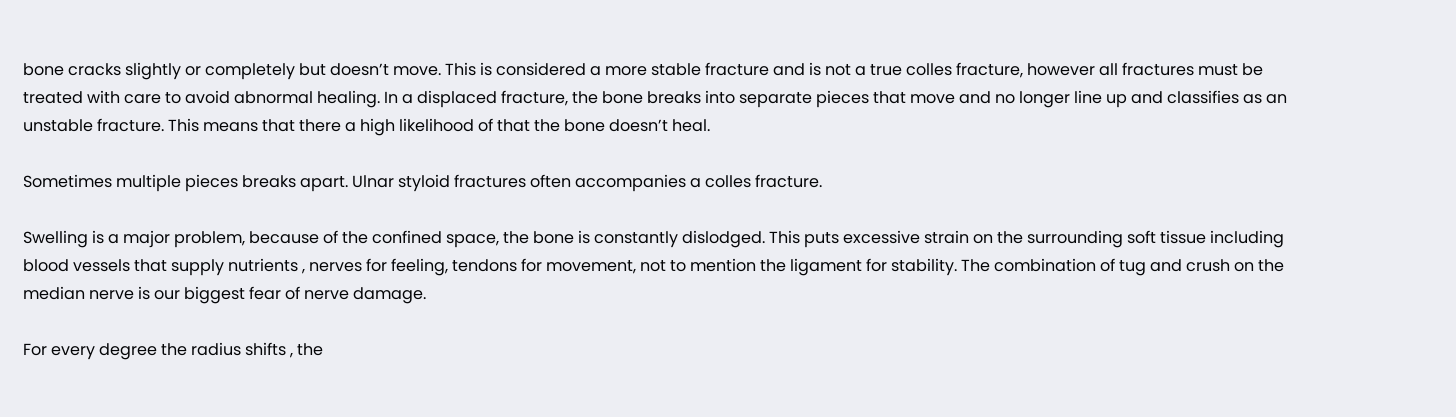bone cracks slightly or completely but doesn’t move. This is considered a more stable fracture and is not a true colles fracture, however all fractures must be treated with care to avoid abnormal healing. In a displaced fracture, the bone breaks into separate pieces that move and no longer line up and classifies as an unstable fracture. This means that there a high likelihood of that the bone doesn’t heal.

Sometimes multiple pieces breaks apart. Ulnar styloid fractures often accompanies a colles fracture.

Swelling is a major problem, because of the confined space, the bone is constantly dislodged. This puts excessive strain on the surrounding soft tissue including blood vessels that supply nutrients , nerves for feeling, tendons for movement, not to mention the ligament for stability. The combination of tug and crush on the median nerve is our biggest fear of nerve damage.

For every degree the radius shifts , the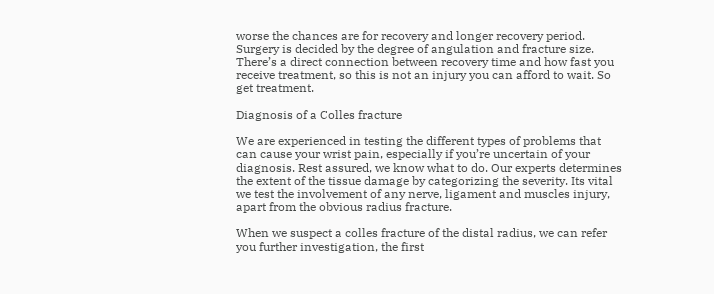worse the chances are for recovery and longer recovery period. Surgery is decided by the degree of angulation and fracture size. There’s a direct connection between recovery time and how fast you receive treatment, so this is not an injury you can afford to wait. So get treatment.

Diagnosis of a Colles fracture

We are experienced in testing the different types of problems that can cause your wrist pain, especially if you’re uncertain of your diagnosis. Rest assured, we know what to do. Our experts determines the extent of the tissue damage by categorizing the severity. Its vital we test the involvement of any nerve, ligament and muscles injury, apart from the obvious radius fracture.

When we suspect a colles fracture of the distal radius, we can refer you further investigation, the first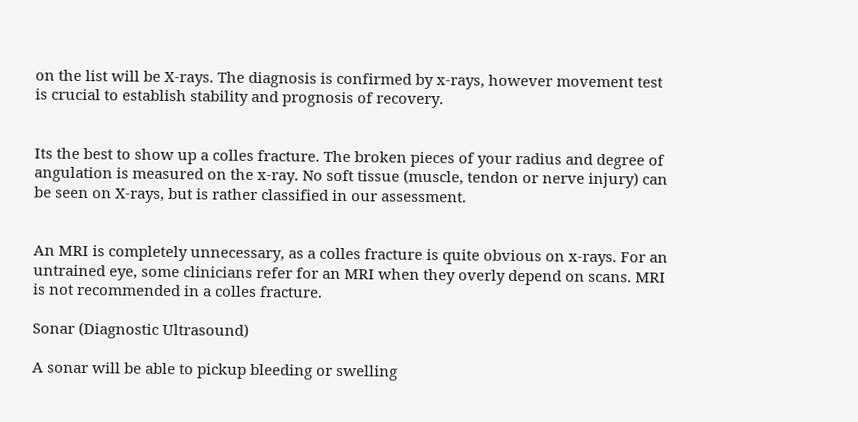on the list will be X-rays. The diagnosis is confirmed by x-rays, however movement test is crucial to establish stability and prognosis of recovery.


Its the best to show up a colles fracture. The broken pieces of your radius and degree of angulation is measured on the x-ray. No soft tissue (muscle, tendon or nerve injury) can be seen on X-rays, but is rather classified in our assessment.


An MRI is completely unnecessary, as a colles fracture is quite obvious on x-rays. For an untrained eye, some clinicians refer for an MRI when they overly depend on scans. MRI is not recommended in a colles fracture.

Sonar (Diagnostic Ultrasound)

A sonar will be able to pickup bleeding or swelling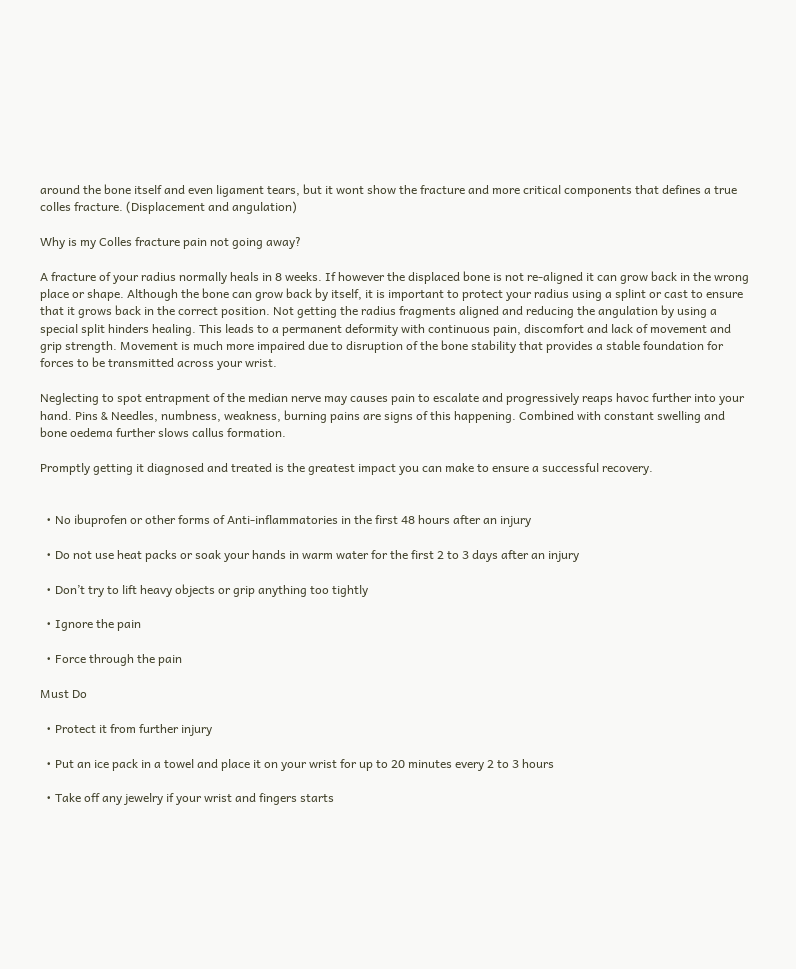around the bone itself and even ligament tears, but it wont show the fracture and more critical components that defines a true colles fracture. (Displacement and angulation)

Why is my Colles fracture pain not going away?

A fracture of your radius normally heals in 8 weeks. If however the displaced bone is not re-aligned it can grow back in the wrong place or shape. Although the bone can grow back by itself, it is important to protect your radius using a splint or cast to ensure that it grows back in the correct position. Not getting the radius fragments aligned and reducing the angulation by using a special split hinders healing. This leads to a permanent deformity with continuous pain, discomfort and lack of movement and grip strength. Movement is much more impaired due to disruption of the bone stability that provides a stable foundation for forces to be transmitted across your wrist.

Neglecting to spot entrapment of the median nerve may causes pain to escalate and progressively reaps havoc further into your hand. Pins & Needles, numbness, weakness, burning pains are signs of this happening. Combined with constant swelling and bone oedema further slows callus formation.

Promptly getting it diagnosed and treated is the greatest impact you can make to ensure a successful recovery.


  • No ibuprofen or other forms of Anti-inflammatories in the first 48 hours after an injury

  • Do not use heat packs or soak your hands in warm water for the first 2 to 3 days after an injury

  • Don’t try to lift heavy objects or grip anything too tightly

  • Ignore the pain

  • Force through the pain

Must Do

  • Protect it from further injury

  • Put an ice pack in a towel and place it on your wrist for up to 20 minutes every 2 to 3 hours

  • Take off any jewelry if your wrist and fingers starts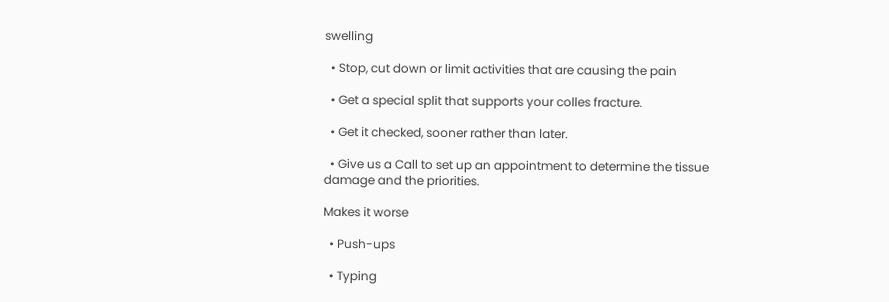swelling

  • Stop, cut down or limit activities that are causing the pain

  • Get a special split that supports your colles fracture.

  • Get it checked, sooner rather than later.

  • Give us a Call to set up an appointment to determine the tissue damage and the priorities.

Makes it worse

  • Push-ups

  • Typing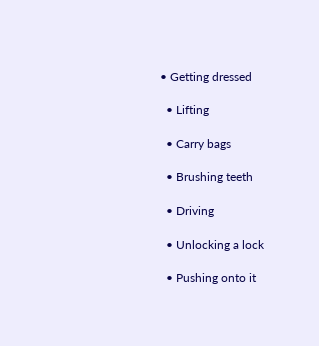• Getting dressed

  • Lifting

  • Carry bags

  • Brushing teeth

  • Driving

  • Unlocking a lock

  • Pushing onto it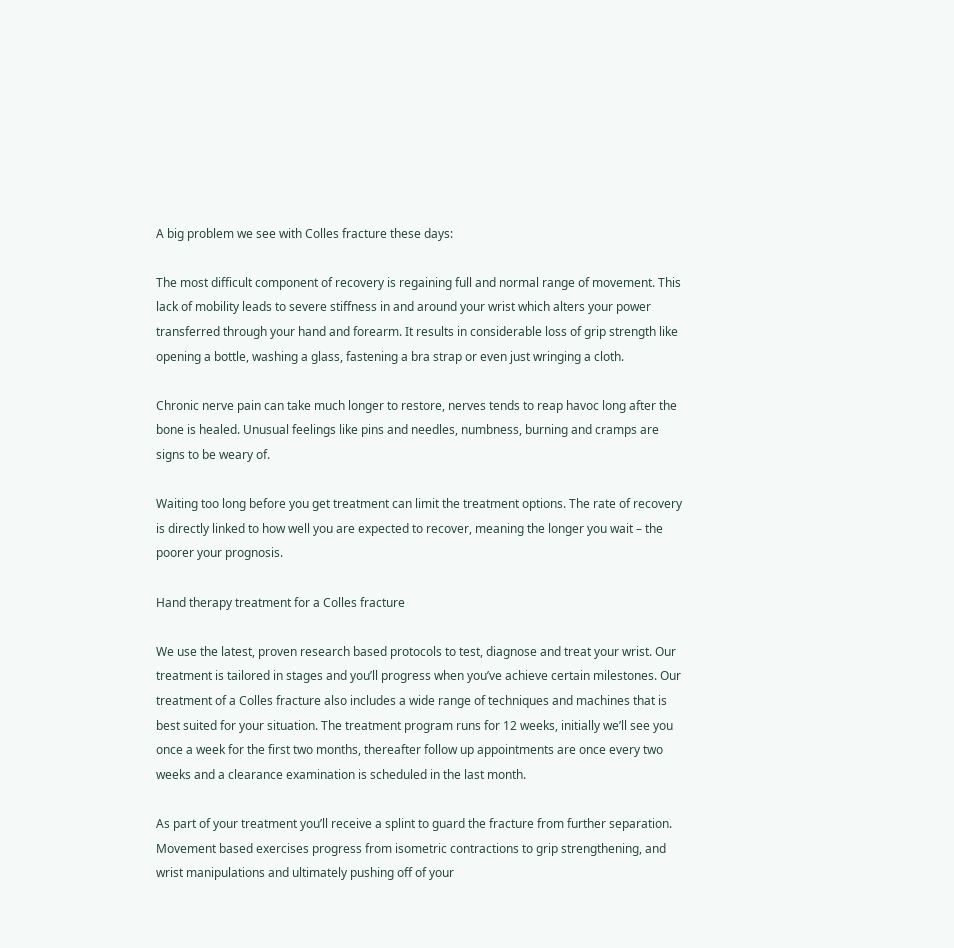A big problem we see with Colles fracture these days:

The most difficult component of recovery is regaining full and normal range of movement. This lack of mobility leads to severe stiffness in and around your wrist which alters your power transferred through your hand and forearm. It results in considerable loss of grip strength like opening a bottle, washing a glass, fastening a bra strap or even just wringing a cloth.

Chronic nerve pain can take much longer to restore, nerves tends to reap havoc long after the bone is healed. Unusual feelings like pins and needles, numbness, burning and cramps are signs to be weary of.

Waiting too long before you get treatment can limit the treatment options. The rate of recovery is directly linked to how well you are expected to recover, meaning the longer you wait – the poorer your prognosis.

Hand therapy treatment for a Colles fracture

We use the latest, proven research based protocols to test, diagnose and treat your wrist. Our treatment is tailored in stages and you’ll progress when you’ve achieve certain milestones. Our treatment of a Colles fracture also includes a wide range of techniques and machines that is best suited for your situation. The treatment program runs for 12 weeks, initially we’ll see you once a week for the first two months, thereafter follow up appointments are once every two weeks and a clearance examination is scheduled in the last month.

As part of your treatment you’ll receive a splint to guard the fracture from further separation. Movement based exercises progress from isometric contractions to grip strengthening, and wrist manipulations and ultimately pushing off of your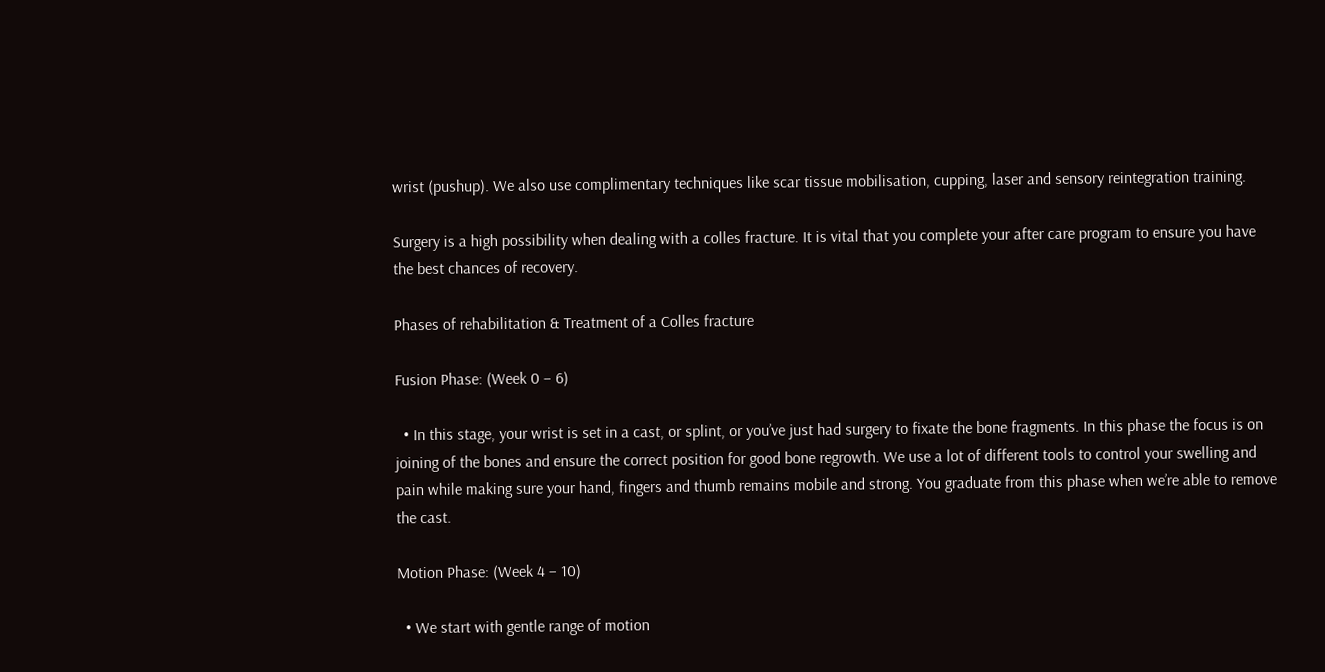wrist (pushup). We also use complimentary techniques like scar tissue mobilisation, cupping, laser and sensory reintegration training.

Surgery is a high possibility when dealing with a colles fracture. It is vital that you complete your after care program to ensure you have the best chances of recovery.

Phases of rehabilitation & Treatment of a Colles fracture

Fusion Phase: (Week 0 – 6)

  • In this stage, your wrist is set in a cast, or splint, or you’ve just had surgery to fixate the bone fragments. In this phase the focus is on joining of the bones and ensure the correct position for good bone regrowth. We use a lot of different tools to control your swelling and pain while making sure your hand, fingers and thumb remains mobile and strong. You graduate from this phase when we’re able to remove the cast.

Motion Phase: (Week 4 – 10)

  • We start with gentle range of motion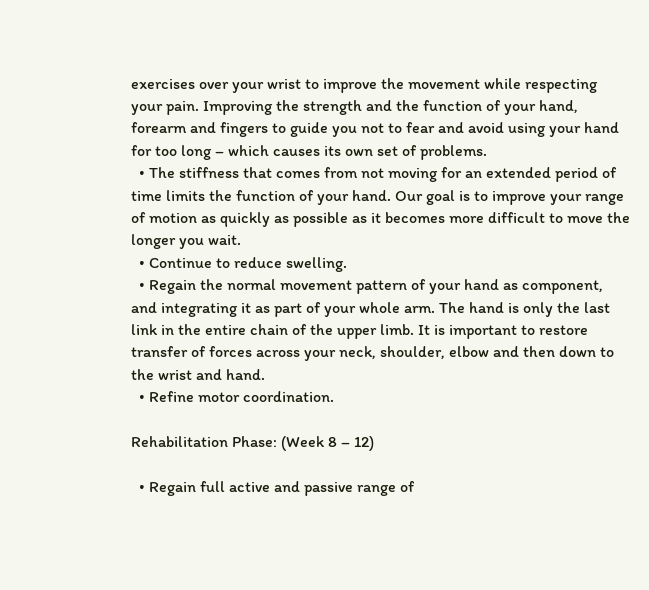exercises over your wrist to improve the movement while respecting your pain. Improving the strength and the function of your hand, forearm and fingers to guide you not to fear and avoid using your hand for too long – which causes its own set of problems.
  • The stiffness that comes from not moving for an extended period of time limits the function of your hand. Our goal is to improve your range of motion as quickly as possible as it becomes more difficult to move the longer you wait.
  • Continue to reduce swelling.
  • Regain the normal movement pattern of your hand as component, and integrating it as part of your whole arm. The hand is only the last link in the entire chain of the upper limb. It is important to restore transfer of forces across your neck, shoulder, elbow and then down to the wrist and hand.
  • Refine motor coordination.

Rehabilitation Phase: (Week 8 – 12)

  • Regain full active and passive range of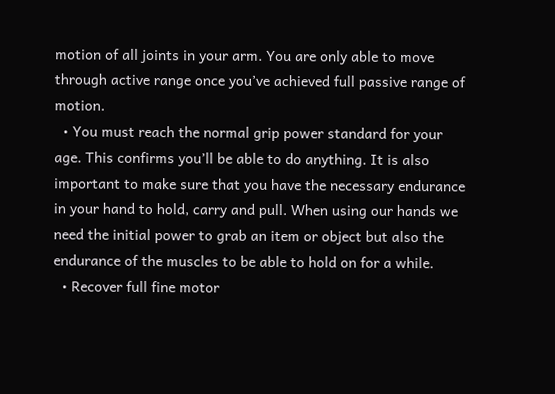motion of all joints in your arm. You are only able to move through active range once you’ve achieved full passive range of motion.
  • You must reach the normal grip power standard for your age. This confirms you’ll be able to do anything. It is also important to make sure that you have the necessary endurance in your hand to hold, carry and pull. When using our hands we need the initial power to grab an item or object but also the endurance of the muscles to be able to hold on for a while.
  • Recover full fine motor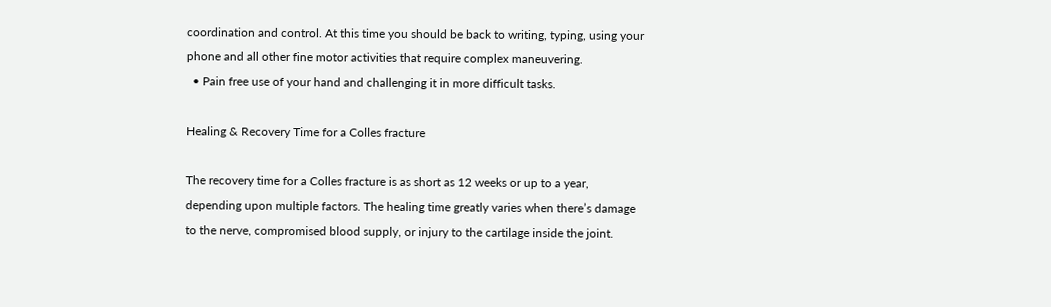coordination and control. At this time you should be back to writing, typing, using your phone and all other fine motor activities that require complex maneuvering.
  • Pain free use of your hand and challenging it in more difficult tasks.

Healing & Recovery Time for a Colles fracture

The recovery time for a Colles fracture is as short as 12 weeks or up to a year, depending upon multiple factors. The healing time greatly varies when there’s damage to the nerve, compromised blood supply, or injury to the cartilage inside the joint.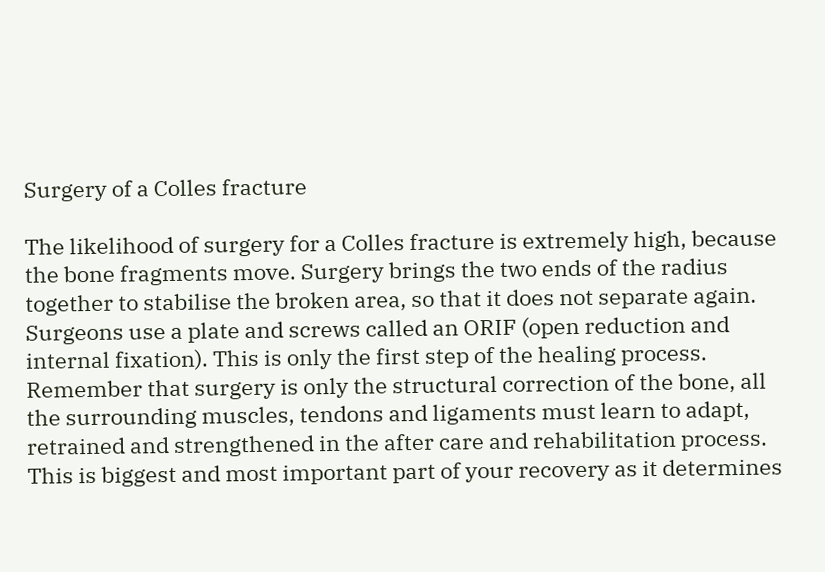Surgery of a Colles fracture

The likelihood of surgery for a Colles fracture is extremely high, because the bone fragments move. Surgery brings the two ends of the radius together to stabilise the broken area, so that it does not separate again. Surgeons use a plate and screws called an ORIF (open reduction and internal fixation). This is only the first step of the healing process. Remember that surgery is only the structural correction of the bone, all the surrounding muscles, tendons and ligaments must learn to adapt, retrained and strengthened in the after care and rehabilitation process. This is biggest and most important part of your recovery as it determines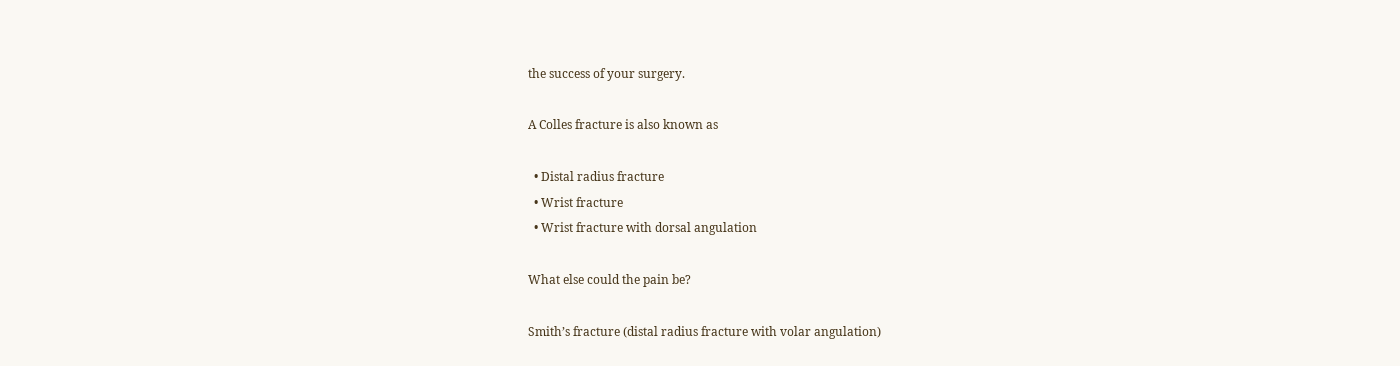the success of your surgery.

A Colles fracture is also known as

  • Distal radius fracture
  • Wrist fracture
  • Wrist fracture with dorsal angulation

What else could the pain be?

Smith’s fracture (distal radius fracture with volar angulation)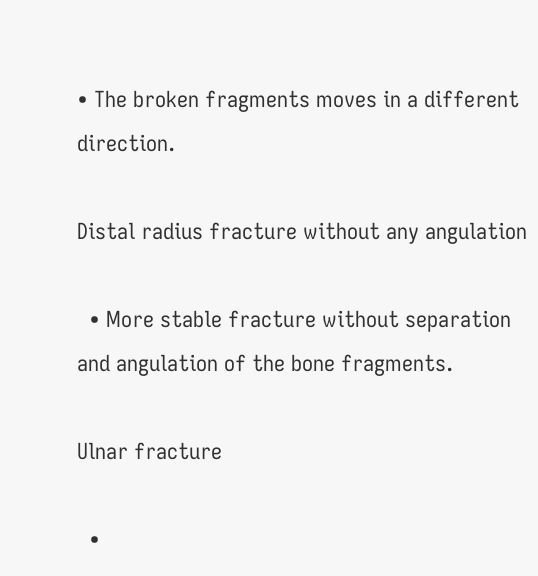• The broken fragments moves in a different direction.

Distal radius fracture without any angulation

  • More stable fracture without separation and angulation of the bone fragments.

Ulnar fracture

  •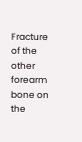Fracture of the other forearm bone on the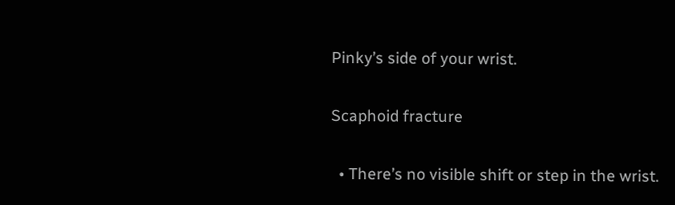Pinky’s side of your wrist.

Scaphoid fracture

  • There’s no visible shift or step in the wrist.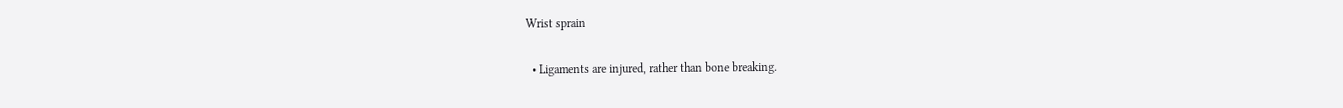Wrist sprain

  • Ligaments are injured, rather than bone breaking.